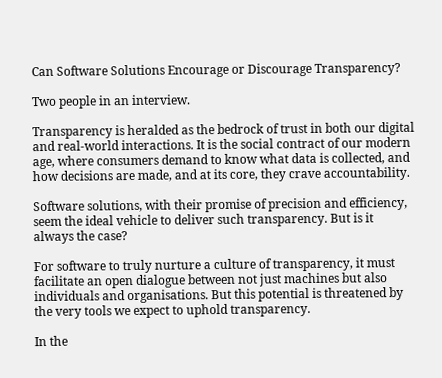Can Software Solutions Encourage or Discourage Transparency?

Two people in an interview.

Transparency is heralded as the bedrock of trust in both our digital and real-world interactions. It is the social contract of our modern age, where consumers demand to know what data is collected, and how decisions are made, and at its core, they crave accountability.

Software solutions, with their promise of precision and efficiency, seem the ideal vehicle to deliver such transparency. But is it always the case?

For software to truly nurture a culture of transparency, it must facilitate an open dialogue between not just machines but also individuals and organisations. But this potential is threatened by the very tools we expect to uphold transparency.

In the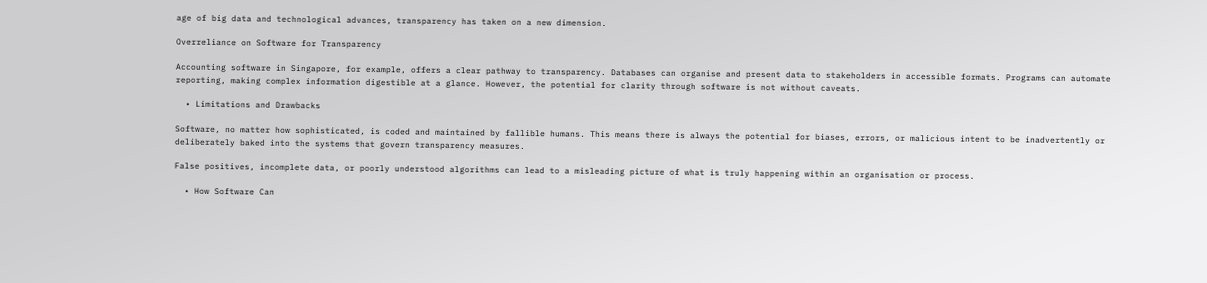age of big data and technological advances, transparency has taken on a new dimension.

Overreliance on Software for Transparency

Accounting software in Singapore, for example, offers a clear pathway to transparency. Databases can organise and present data to stakeholders in accessible formats. Programs can automate reporting, making complex information digestible at a glance. However, the potential for clarity through software is not without caveats.

  • Limitations and Drawbacks

Software, no matter how sophisticated, is coded and maintained by fallible humans. This means there is always the potential for biases, errors, or malicious intent to be inadvertently or deliberately baked into the systems that govern transparency measures.

False positives, incomplete data, or poorly understood algorithms can lead to a misleading picture of what is truly happening within an organisation or process.

  • How Software Can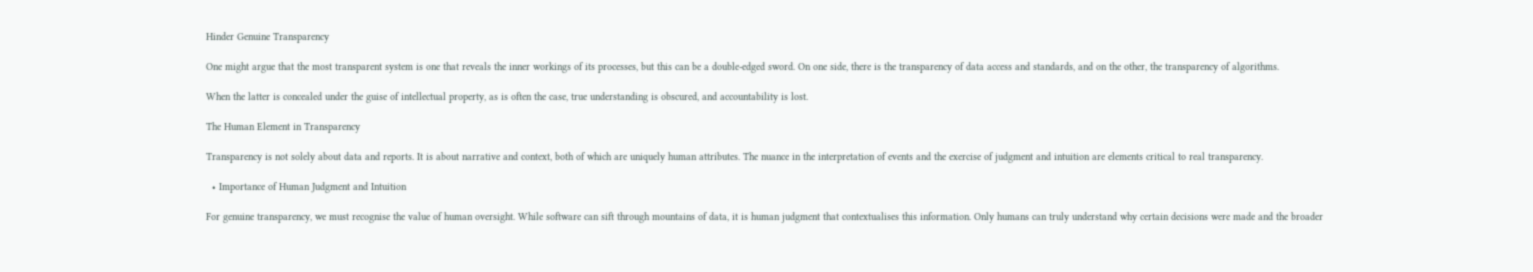Hinder Genuine Transparency

One might argue that the most transparent system is one that reveals the inner workings of its processes, but this can be a double-edged sword. On one side, there is the transparency of data access and standards, and on the other, the transparency of algorithms.

When the latter is concealed under the guise of intellectual property, as is often the case, true understanding is obscured, and accountability is lost.

The Human Element in Transparency

Transparency is not solely about data and reports. It is about narrative and context, both of which are uniquely human attributes. The nuance in the interpretation of events and the exercise of judgment and intuition are elements critical to real transparency.

  • Importance of Human Judgment and Intuition

For genuine transparency, we must recognise the value of human oversight. While software can sift through mountains of data, it is human judgment that contextualises this information. Only humans can truly understand why certain decisions were made and the broader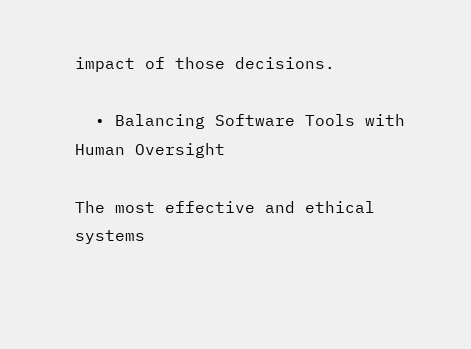impact of those decisions.

  • Balancing Software Tools with Human Oversight

The most effective and ethical systems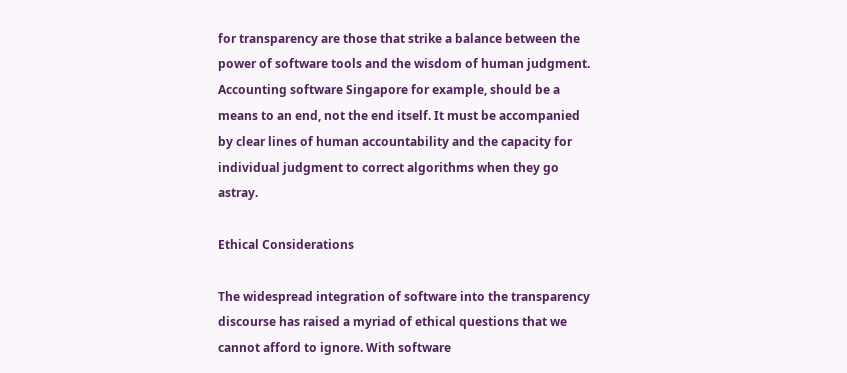for transparency are those that strike a balance between the power of software tools and the wisdom of human judgment. Accounting software Singapore for example, should be a means to an end, not the end itself. It must be accompanied by clear lines of human accountability and the capacity for individual judgment to correct algorithms when they go astray.

Ethical Considerations

The widespread integration of software into the transparency discourse has raised a myriad of ethical questions that we cannot afford to ignore. With software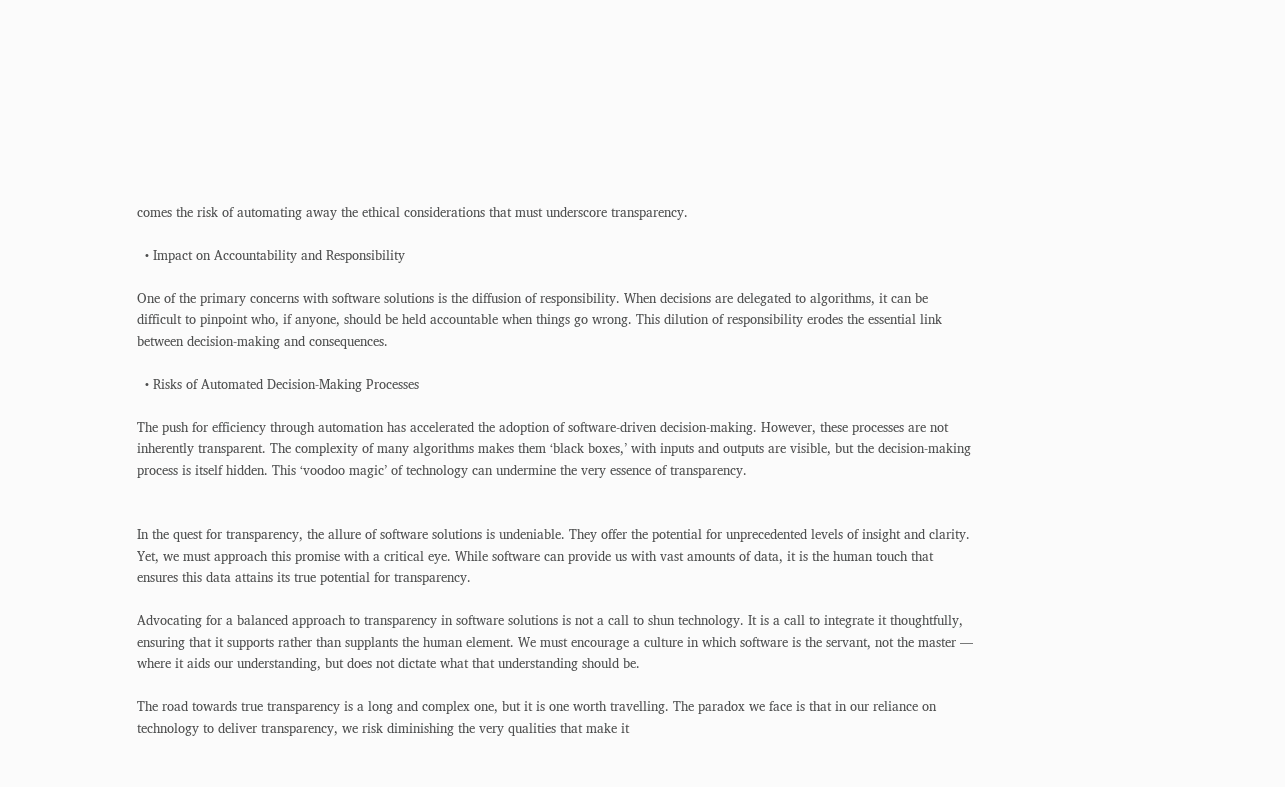comes the risk of automating away the ethical considerations that must underscore transparency.

  • Impact on Accountability and Responsibility

One of the primary concerns with software solutions is the diffusion of responsibility. When decisions are delegated to algorithms, it can be difficult to pinpoint who, if anyone, should be held accountable when things go wrong. This dilution of responsibility erodes the essential link between decision-making and consequences.

  • Risks of Automated Decision-Making Processes

The push for efficiency through automation has accelerated the adoption of software-driven decision-making. However, these processes are not inherently transparent. The complexity of many algorithms makes them ‘black boxes,’ with inputs and outputs are visible, but the decision-making process is itself hidden. This ‘voodoo magic’ of technology can undermine the very essence of transparency.


In the quest for transparency, the allure of software solutions is undeniable. They offer the potential for unprecedented levels of insight and clarity. Yet, we must approach this promise with a critical eye. While software can provide us with vast amounts of data, it is the human touch that ensures this data attains its true potential for transparency.

Advocating for a balanced approach to transparency in software solutions is not a call to shun technology. It is a call to integrate it thoughtfully, ensuring that it supports rather than supplants the human element. We must encourage a culture in which software is the servant, not the master — where it aids our understanding, but does not dictate what that understanding should be.

The road towards true transparency is a long and complex one, but it is one worth travelling. The paradox we face is that in our reliance on technology to deliver transparency, we risk diminishing the very qualities that make it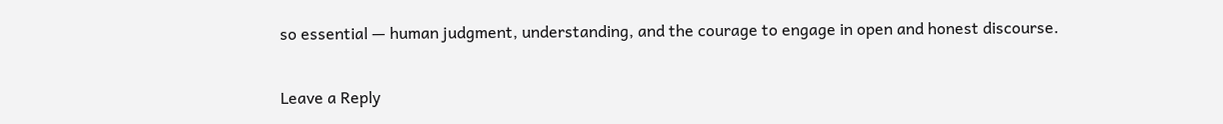so essential — human judgment, understanding, and the courage to engage in open and honest discourse.

Leave a Reply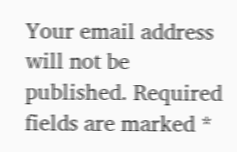Your email address will not be published. Required fields are marked *